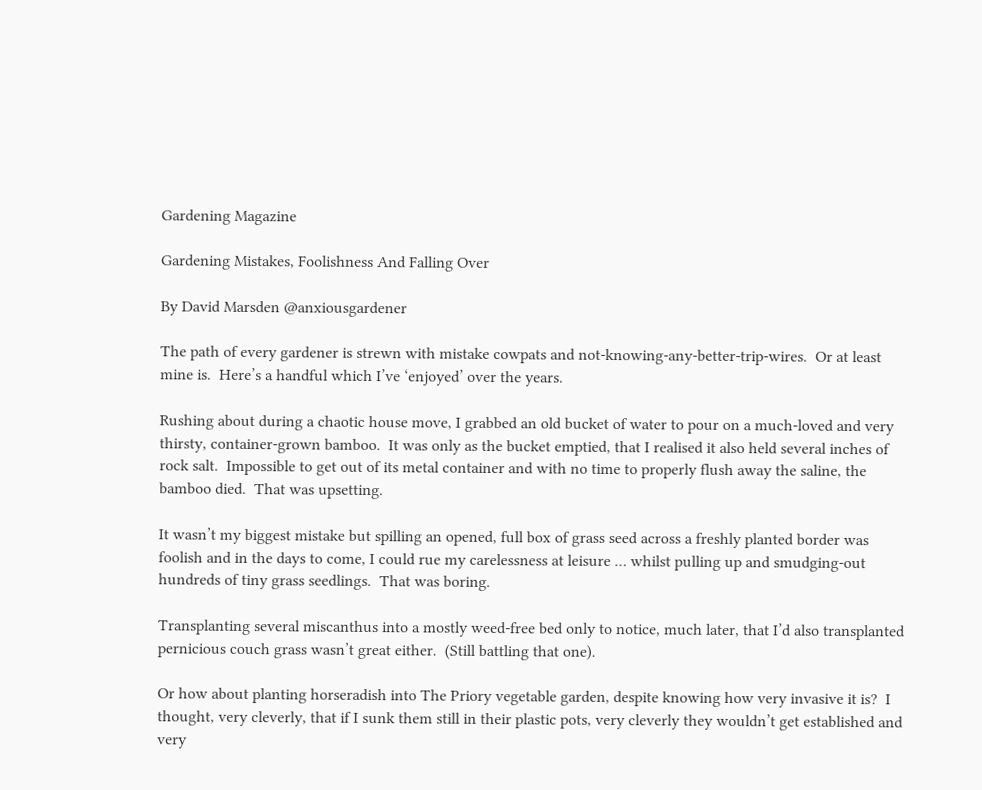Gardening Magazine

Gardening Mistakes, Foolishness And Falling Over

By David Marsden @anxiousgardener

The path of every gardener is strewn with mistake cowpats and not-knowing-any-better-trip-wires.  Or at least mine is.  Here’s a handful which I’ve ‘enjoyed’ over the years.

Rushing about during a chaotic house move, I grabbed an old bucket of water to pour on a much-loved and very thirsty, container-grown bamboo.  It was only as the bucket emptied, that I realised it also held several inches of rock salt.  Impossible to get out of its metal container and with no time to properly flush away the saline, the bamboo died.  That was upsetting.

It wasn’t my biggest mistake but spilling an opened, full box of grass seed across a freshly planted border was foolish and in the days to come, I could rue my carelessness at leisure … whilst pulling up and smudging-out hundreds of tiny grass seedlings.  That was boring.

Transplanting several miscanthus into a mostly weed-free bed only to notice, much later, that I’d also transplanted pernicious couch grass wasn’t great either.  (Still battling that one).

Or how about planting horseradish into The Priory vegetable garden, despite knowing how very invasive it is?  I thought, very cleverly, that if I sunk them still in their plastic pots, very cleverly they wouldn’t get established and very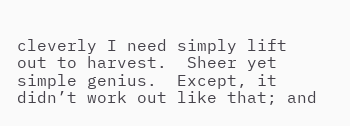cleverly I need simply lift out to harvest.  Sheer yet simple genius.  Except, it didn’t work out like that; and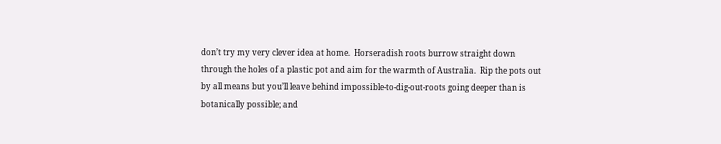don’t try my very clever idea at home.  Horseradish roots burrow straight down through the holes of a plastic pot and aim for the warmth of Australia.  Rip the pots out by all means but you’ll leave behind impossible-to-dig-out-roots going deeper than is botanically possible; and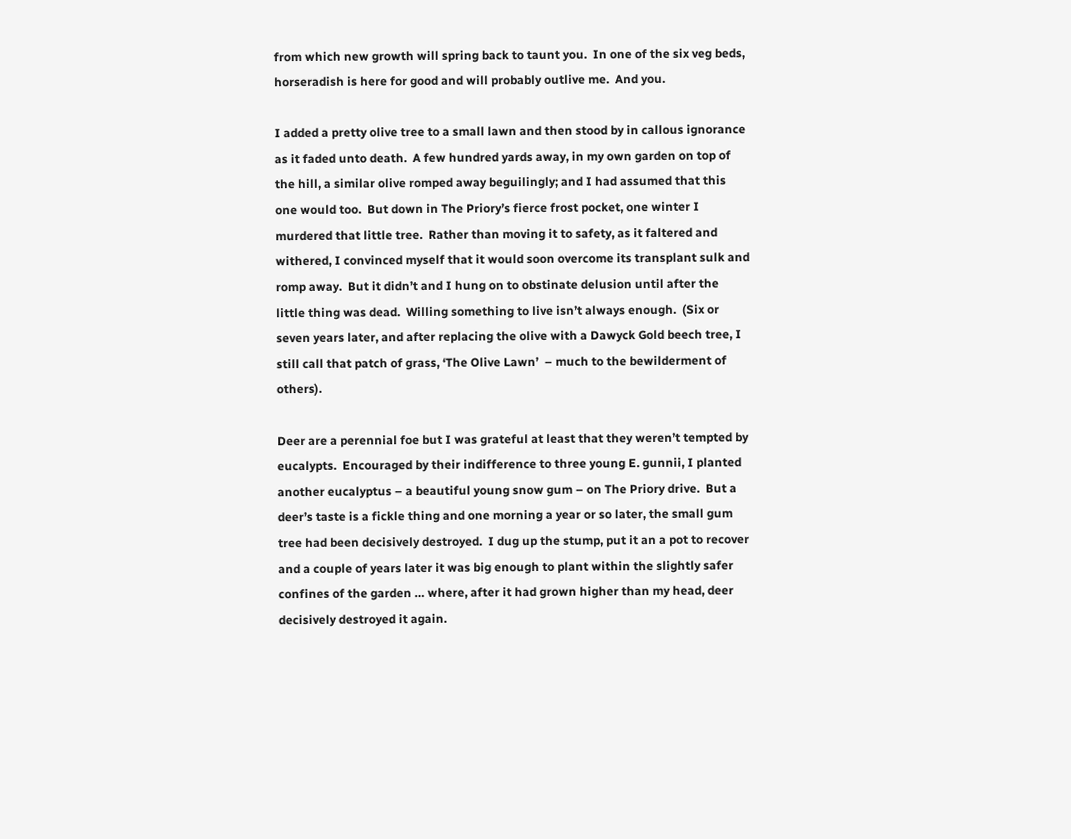from which new growth will spring back to taunt you.  In one of the six veg beds, horseradish is here for good and will probably outlive me.  And you.

I added a pretty olive tree to a small lawn and then stood by in callous ignorance as it faded unto death.  A few hundred yards away, in my own garden on top of the hill, a similar olive romped away beguilingly; and I had assumed that this one would too.  But down in The Priory’s fierce frost pocket, one winter I murdered that little tree.  Rather than moving it to safety, as it faltered and withered, I convinced myself that it would soon overcome its transplant sulk and romp away.  But it didn’t and I hung on to obstinate delusion until after the little thing was dead.  Willing something to live isn’t always enough.  (Six or seven years later, and after replacing the olive with a Dawyck Gold beech tree, I still call that patch of grass, ‘The Olive Lawn’  – much to the bewilderment of others).

Deer are a perennial foe but I was grateful at least that they weren’t tempted by eucalypts.  Encouraged by their indifference to three young E. gunnii, I planted another eucalyptus – a beautiful young snow gum – on The Priory drive.  But a deer’s taste is a fickle thing and one morning a year or so later, the small gum tree had been decisively destroyed.  I dug up the stump, put it an a pot to recover and a couple of years later it was big enough to plant within the slightly safer confines of the garden … where, after it had grown higher than my head, deer decisively destroyed it again.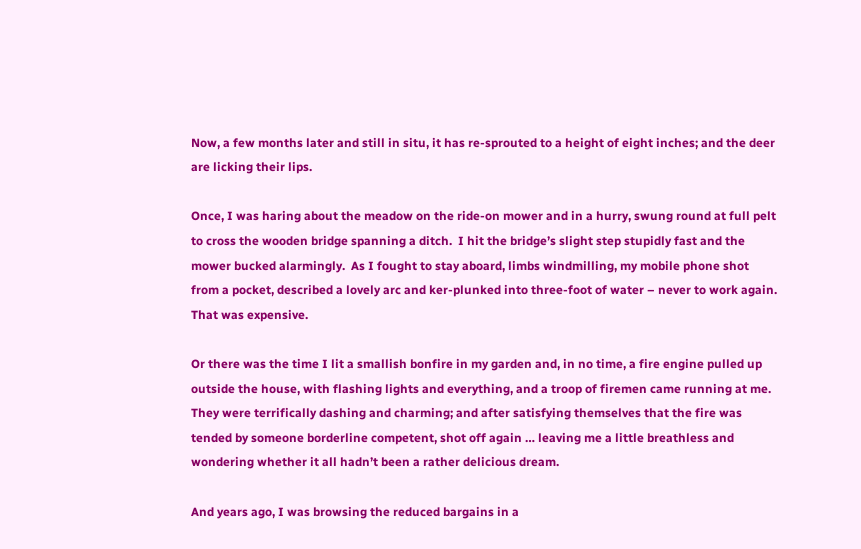Now, a few months later and still in situ, it has re-sprouted to a height of eight inches; and the deer are licking their lips.

Once, I was haring about the meadow on the ride-on mower and in a hurry, swung round at full pelt to cross the wooden bridge spanning a ditch.  I hit the bridge’s slight step stupidly fast and the mower bucked alarmingly.  As I fought to stay aboard, limbs windmilling, my mobile phone shot from a pocket, described a lovely arc and ker-plunked into three-foot of water – never to work again.  That was expensive.

Or there was the time I lit a smallish bonfire in my garden and, in no time, a fire engine pulled up outside the house, with flashing lights and everything, and a troop of firemen came running at me.  They were terrifically dashing and charming; and after satisfying themselves that the fire was tended by someone borderline competent, shot off again … leaving me a little breathless and wondering whether it all hadn’t been a rather delicious dream.

And years ago, I was browsing the reduced bargains in a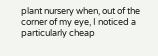plant nursery when, out of the corner of my eye, I noticed a particularly cheap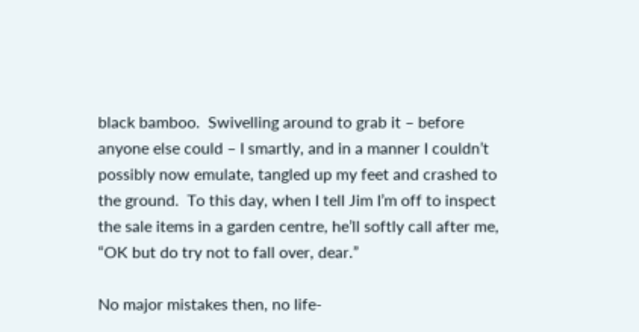black bamboo.  Swivelling around to grab it – before anyone else could – I smartly, and in a manner I couldn’t possibly now emulate, tangled up my feet and crashed to the ground.  To this day, when I tell Jim I’m off to inspect the sale items in a garden centre, he’ll softly call after me, “OK but do try not to fall over, dear.”

No major mistakes then, no life-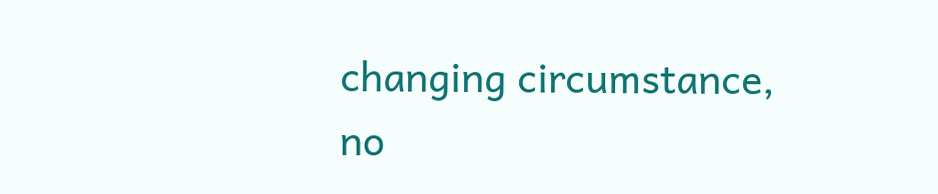changing circumstance, no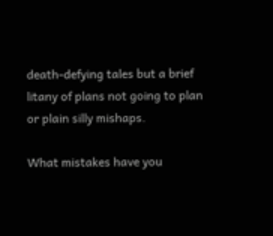death-defying tales but a brief litany of plans not going to plan or plain silly mishaps.

What mistakes have you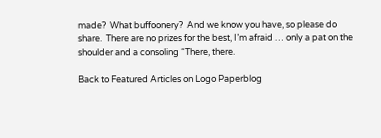made?  What buffoonery?  And we know you have, so please do share.  There are no prizes for the best, I’m afraid … only a pat on the shoulder and a consoling “There, there.

Back to Featured Articles on Logo Paperblog